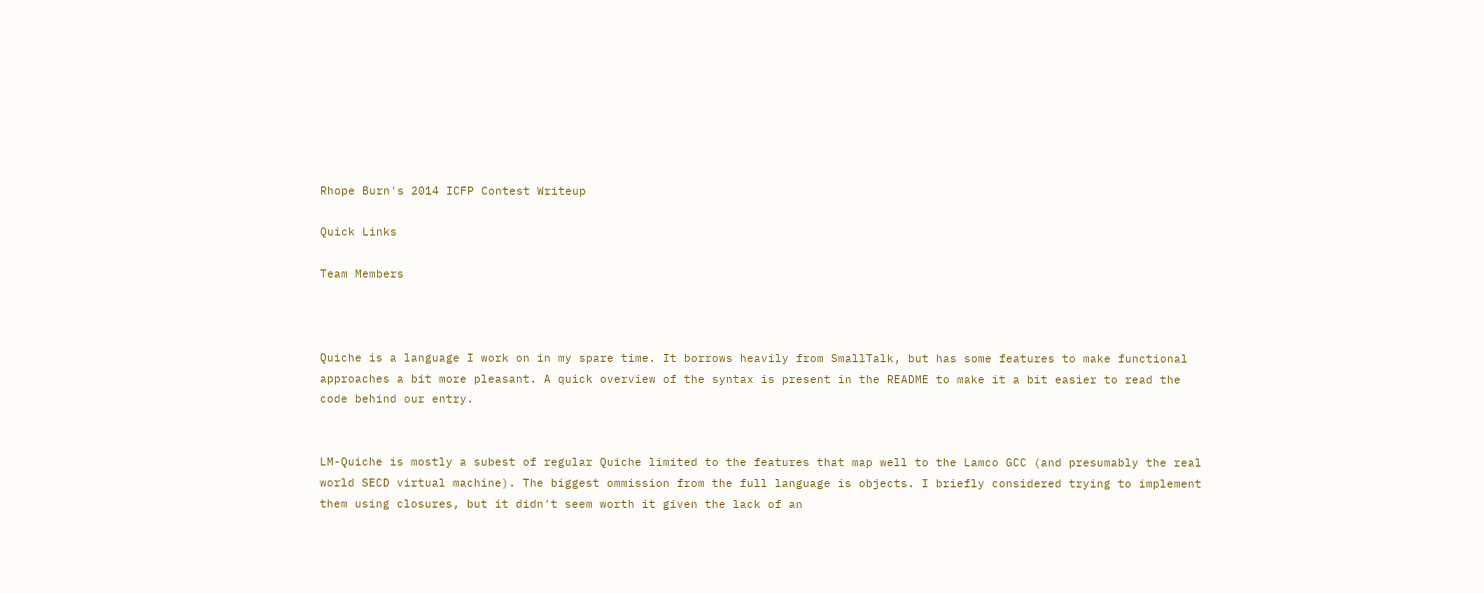Rhope Burn's 2014 ICFP Contest Writeup

Quick Links

Team Members



Quiche is a language I work on in my spare time. It borrows heavily from SmallTalk, but has some features to make functional approaches a bit more pleasant. A quick overview of the syntax is present in the README to make it a bit easier to read the code behind our entry.


LM-Quiche is mostly a subest of regular Quiche limited to the features that map well to the Lamco GCC (and presumably the real world SECD virtual machine). The biggest ommission from the full language is objects. I briefly considered trying to implement them using closures, but it didn't seem worth it given the lack of an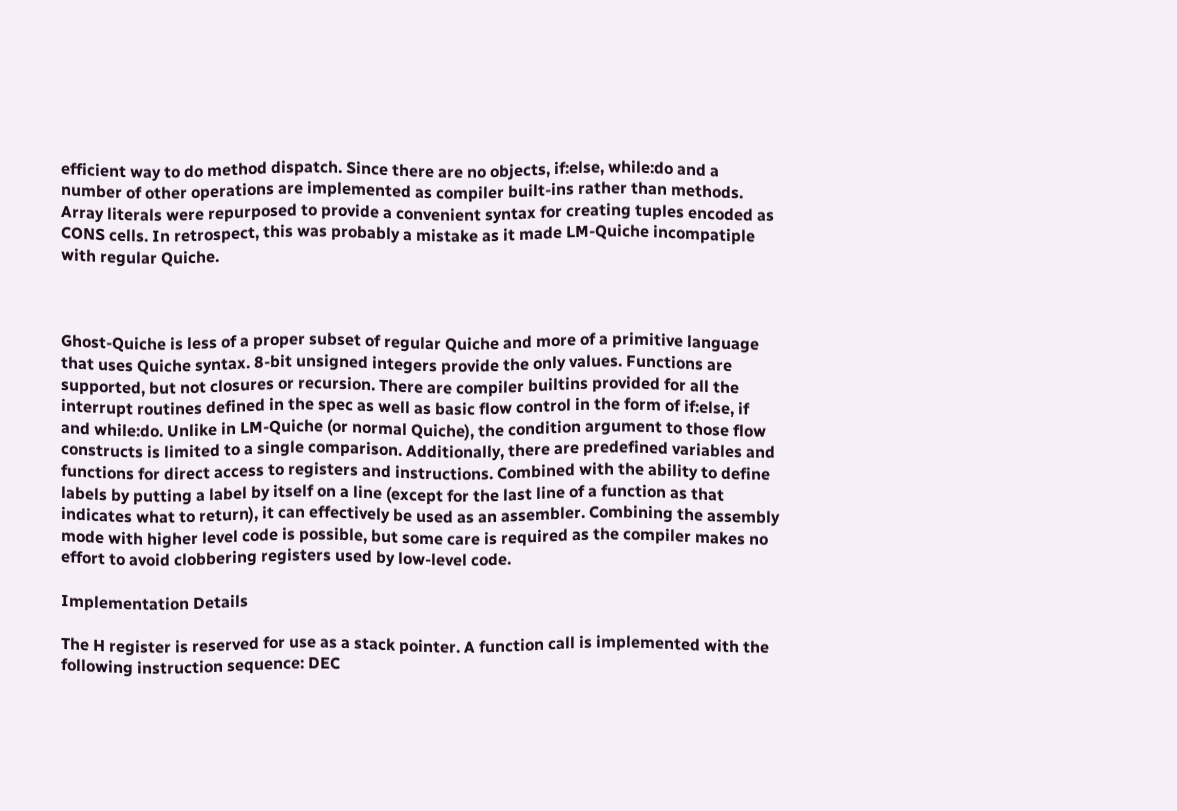efficient way to do method dispatch. Since there are no objects, if:else, while:do and a number of other operations are implemented as compiler built-ins rather than methods. Array literals were repurposed to provide a convenient syntax for creating tuples encoded as CONS cells. In retrospect, this was probably a mistake as it made LM-Quiche incompatiple with regular Quiche.



Ghost-Quiche is less of a proper subset of regular Quiche and more of a primitive language that uses Quiche syntax. 8-bit unsigned integers provide the only values. Functions are supported, but not closures or recursion. There are compiler builtins provided for all the interrupt routines defined in the spec as well as basic flow control in the form of if:else, if and while:do. Unlike in LM-Quiche (or normal Quiche), the condition argument to those flow constructs is limited to a single comparison. Additionally, there are predefined variables and functions for direct access to registers and instructions. Combined with the ability to define labels by putting a label by itself on a line (except for the last line of a function as that indicates what to return), it can effectively be used as an assembler. Combining the assembly mode with higher level code is possible, but some care is required as the compiler makes no effort to avoid clobbering registers used by low-level code.

Implementation Details

The H register is reserved for use as a stack pointer. A function call is implemented with the following instruction sequence: DEC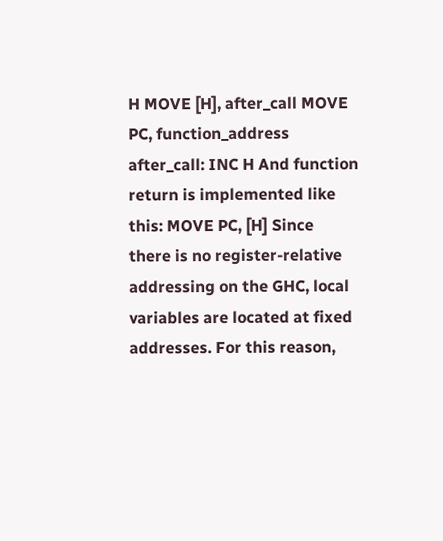H MOVE [H], after_call MOVE PC, function_address after_call: INC H And function return is implemented like this: MOVE PC, [H] Since there is no register-relative addressing on the GHC, local variables are located at fixed addresses. For this reason,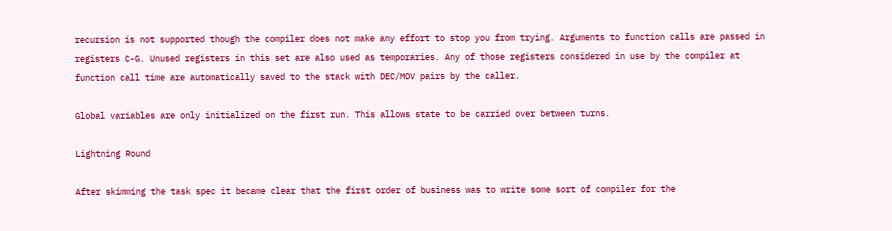recursion is not supported though the compiler does not make any effort to stop you from trying. Arguments to function calls are passed in registers C-G. Unused registers in this set are also used as temporaries. Any of those registers considered in use by the compiler at function call time are automatically saved to the stack with DEC/MOV pairs by the caller.

Global variables are only initialized on the first run. This allows state to be carried over between turns.

Lightning Round

After skimming the task spec it became clear that the first order of business was to write some sort of compiler for the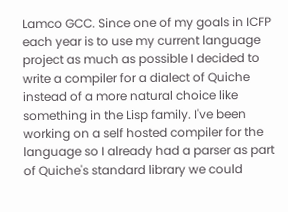Lamco GCC. Since one of my goals in ICFP each year is to use my current language project as much as possible I decided to write a compiler for a dialect of Quiche instead of a more natural choice like something in the Lisp family. I've been working on a self hosted compiler for the language so I already had a parser as part of Quiche's standard library we could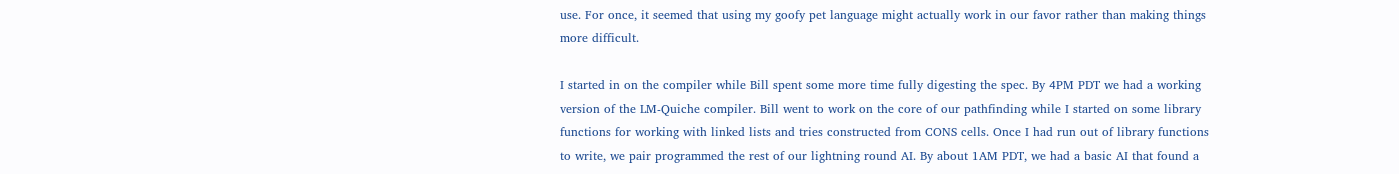use. For once, it seemed that using my goofy pet language might actually work in our favor rather than making things more difficult.

I started in on the compiler while Bill spent some more time fully digesting the spec. By 4PM PDT we had a working version of the LM-Quiche compiler. Bill went to work on the core of our pathfinding while I started on some library functions for working with linked lists and tries constructed from CONS cells. Once I had run out of library functions to write, we pair programmed the rest of our lightning round AI. By about 1AM PDT, we had a basic AI that found a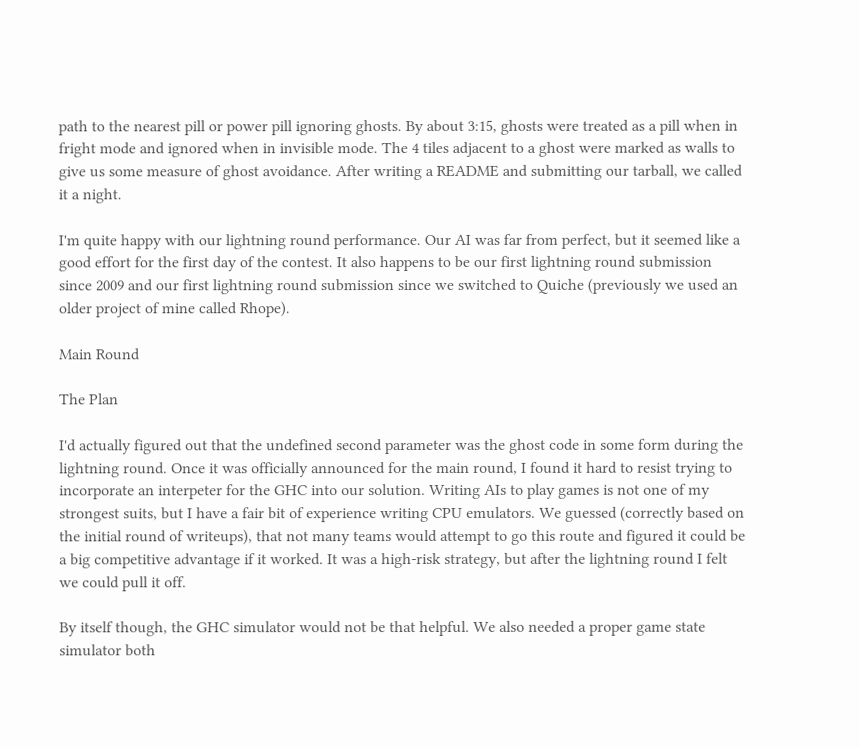path to the nearest pill or power pill ignoring ghosts. By about 3:15, ghosts were treated as a pill when in fright mode and ignored when in invisible mode. The 4 tiles adjacent to a ghost were marked as walls to give us some measure of ghost avoidance. After writing a README and submitting our tarball, we called it a night.

I'm quite happy with our lightning round performance. Our AI was far from perfect, but it seemed like a good effort for the first day of the contest. It also happens to be our first lightning round submission since 2009 and our first lightning round submission since we switched to Quiche (previously we used an older project of mine called Rhope).

Main Round

The Plan

I'd actually figured out that the undefined second parameter was the ghost code in some form during the lightning round. Once it was officially announced for the main round, I found it hard to resist trying to incorporate an interpeter for the GHC into our solution. Writing AIs to play games is not one of my strongest suits, but I have a fair bit of experience writing CPU emulators. We guessed (correctly based on the initial round of writeups), that not many teams would attempt to go this route and figured it could be a big competitive advantage if it worked. It was a high-risk strategy, but after the lightning round I felt we could pull it off.

By itself though, the GHC simulator would not be that helpful. We also needed a proper game state simulator both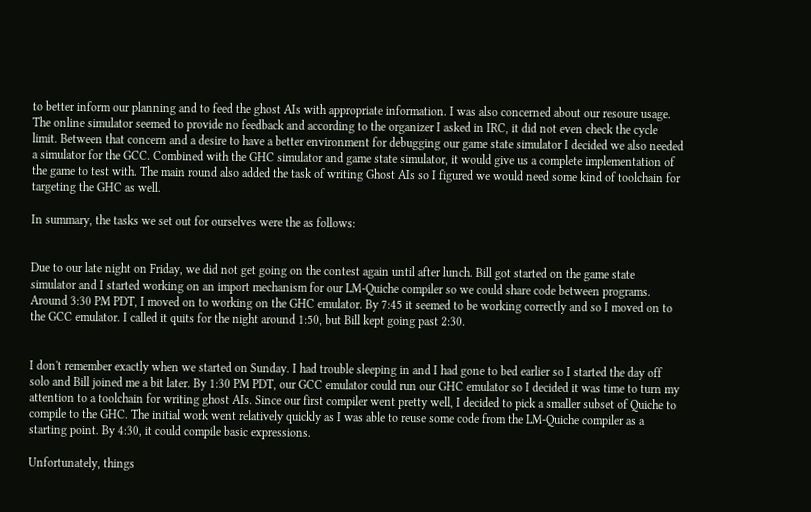to better inform our planning and to feed the ghost AIs with appropriate information. I was also concerned about our resoure usage. The online simulator seemed to provide no feedback and according to the organizer I asked in IRC, it did not even check the cycle limit. Between that concern and a desire to have a better environment for debugging our game state simulator I decided we also needed a simulator for the GCC. Combined with the GHC simulator and game state simulator, it would give us a complete implementation of the game to test with. The main round also added the task of writing Ghost AIs so I figured we would need some kind of toolchain for targeting the GHC as well.

In summary, the tasks we set out for ourselves were the as follows:


Due to our late night on Friday, we did not get going on the contest again until after lunch. Bill got started on the game state simulator and I started working on an import mechanism for our LM-Quiche compiler so we could share code between programs. Around 3:30 PM PDT, I moved on to working on the GHC emulator. By 7:45 it seemed to be working correctly and so I moved on to the GCC emulator. I called it quits for the night around 1:50, but Bill kept going past 2:30.


I don't remember exactly when we started on Sunday. I had trouble sleeping in and I had gone to bed earlier so I started the day off solo and Bill joined me a bit later. By 1:30 PM PDT, our GCC emulator could run our GHC emulator so I decided it was time to turn my attention to a toolchain for writing ghost AIs. Since our first compiler went pretty well, I decided to pick a smaller subset of Quiche to compile to the GHC. The initial work went relatively quickly as I was able to reuse some code from the LM-Quiche compiler as a starting point. By 4:30, it could compile basic expressions.

Unfortunately, things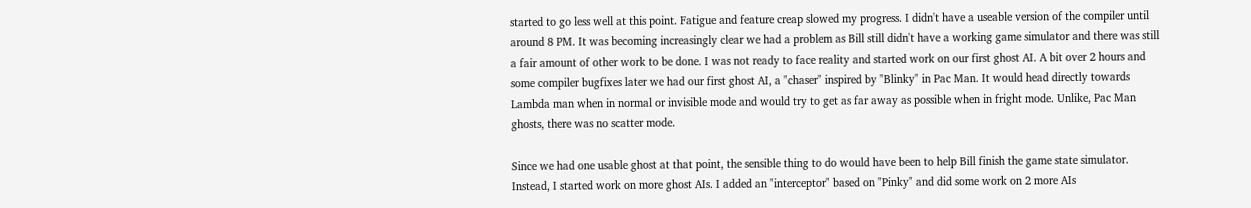started to go less well at this point. Fatigue and feature creap slowed my progress. I didn't have a useable version of the compiler until around 8 PM. It was becoming increasingly clear we had a problem as Bill still didn't have a working game simulator and there was still a fair amount of other work to be done. I was not ready to face reality and started work on our first ghost AI. A bit over 2 hours and some compiler bugfixes later we had our first ghost AI, a "chaser" inspired by "Blinky" in Pac Man. It would head directly towards Lambda man when in normal or invisible mode and would try to get as far away as possible when in fright mode. Unlike, Pac Man ghosts, there was no scatter mode.

Since we had one usable ghost at that point, the sensible thing to do would have been to help Bill finish the game state simulator. Instead, I started work on more ghost AIs. I added an "interceptor" based on "Pinky" and did some work on 2 more AIs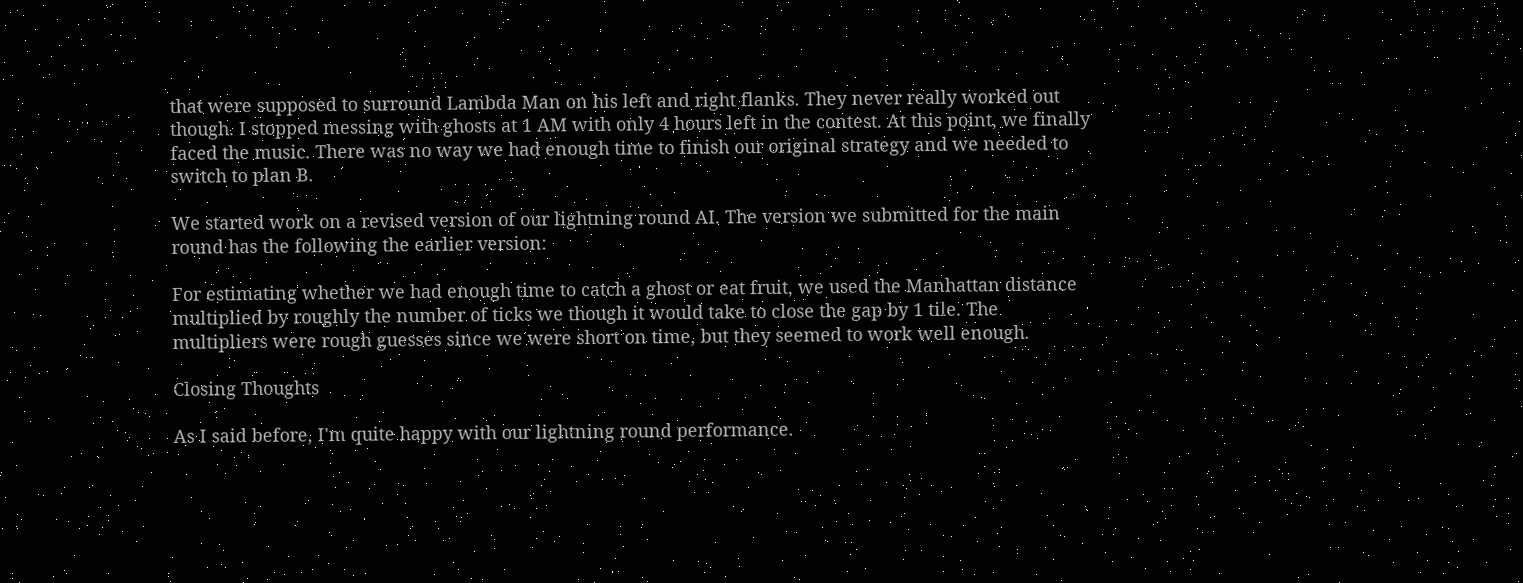that were supposed to surround Lambda Man on his left and right flanks. They never really worked out though. I stopped messing with ghosts at 1 AM with only 4 hours left in the contest. At this point, we finally faced the music. There was no way we had enough time to finish our original strategy and we needed to switch to plan B.

We started work on a revised version of our lightning round AI. The version we submitted for the main round has the following the earlier version:

For estimating whether we had enough time to catch a ghost or eat fruit, we used the Manhattan distance multiplied by roughly the number of ticks we though it would take to close the gap by 1 tile. The multipliers were rough guesses since we were short on time, but they seemed to work well enough.

Closing Thoughts

As I said before, I'm quite happy with our lightning round performance.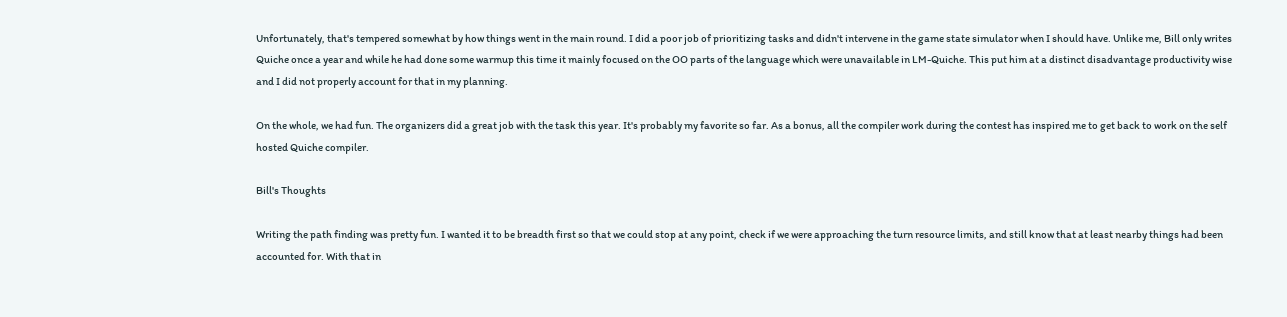Unfortunately, that's tempered somewhat by how things went in the main round. I did a poor job of prioritizing tasks and didn't intervene in the game state simulator when I should have. Unlike me, Bill only writes Quiche once a year and while he had done some warmup this time it mainly focused on the OO parts of the language which were unavailable in LM-Quiche. This put him at a distinct disadvantage productivity wise and I did not properly account for that in my planning.

On the whole, we had fun. The organizers did a great job with the task this year. It's probably my favorite so far. As a bonus, all the compiler work during the contest has inspired me to get back to work on the self hosted Quiche compiler.

Bill's Thoughts

Writing the path finding was pretty fun. I wanted it to be breadth first so that we could stop at any point, check if we were approaching the turn resource limits, and still know that at least nearby things had been accounted for. With that in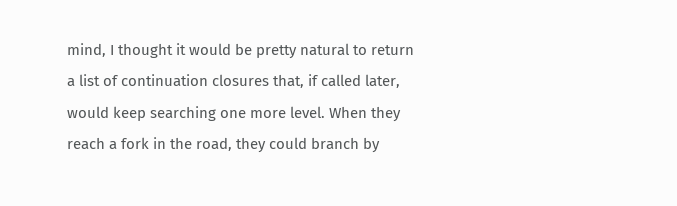mind, I thought it would be pretty natural to return a list of continuation closures that, if called later, would keep searching one more level. When they reach a fork in the road, they could branch by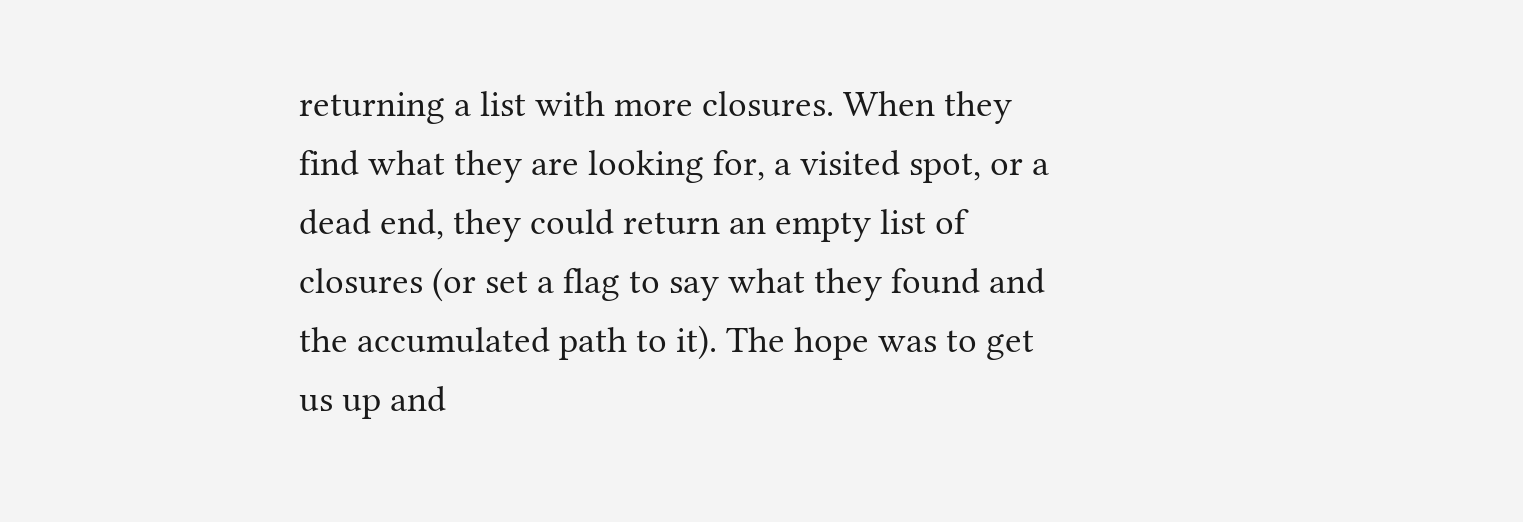returning a list with more closures. When they find what they are looking for, a visited spot, or a dead end, they could return an empty list of closures (or set a flag to say what they found and the accumulated path to it). The hope was to get us up and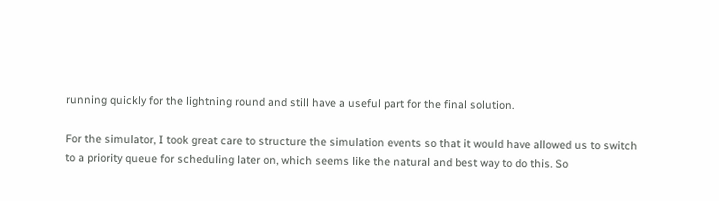running quickly for the lightning round and still have a useful part for the final solution.

For the simulator, I took great care to structure the simulation events so that it would have allowed us to switch to a priority queue for scheduling later on, which seems like the natural and best way to do this. So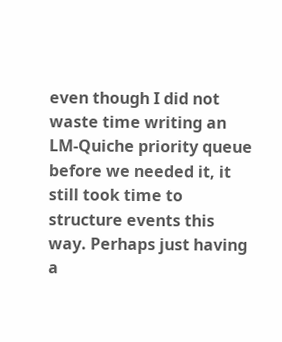even though I did not waste time writing an LM-Quiche priority queue before we needed it, it still took time to structure events this way. Perhaps just having a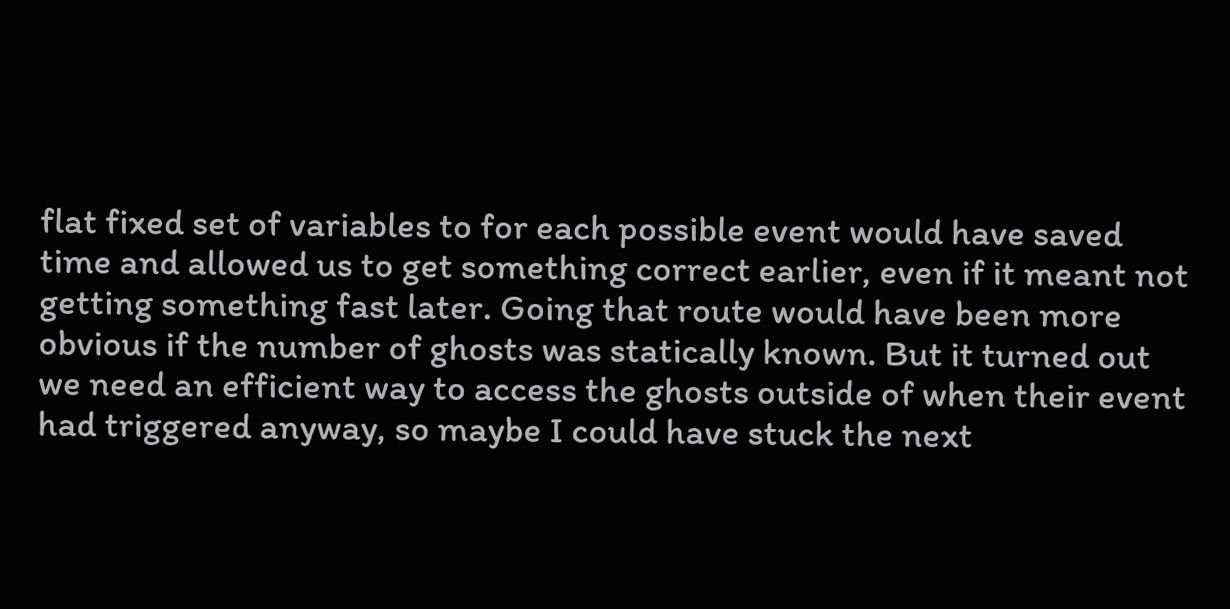flat fixed set of variables to for each possible event would have saved time and allowed us to get something correct earlier, even if it meant not getting something fast later. Going that route would have been more obvious if the number of ghosts was statically known. But it turned out we need an efficient way to access the ghosts outside of when their event had triggered anyway, so maybe I could have stuck the next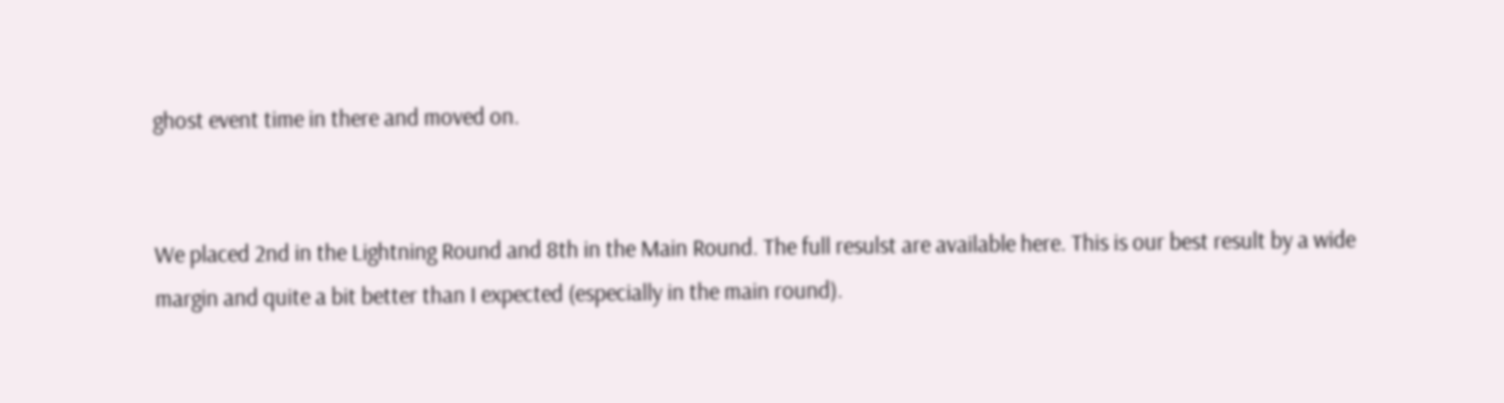ghost event time in there and moved on.


We placed 2nd in the Lightning Round and 8th in the Main Round. The full resulst are available here. This is our best result by a wide margin and quite a bit better than I expected (especially in the main round).